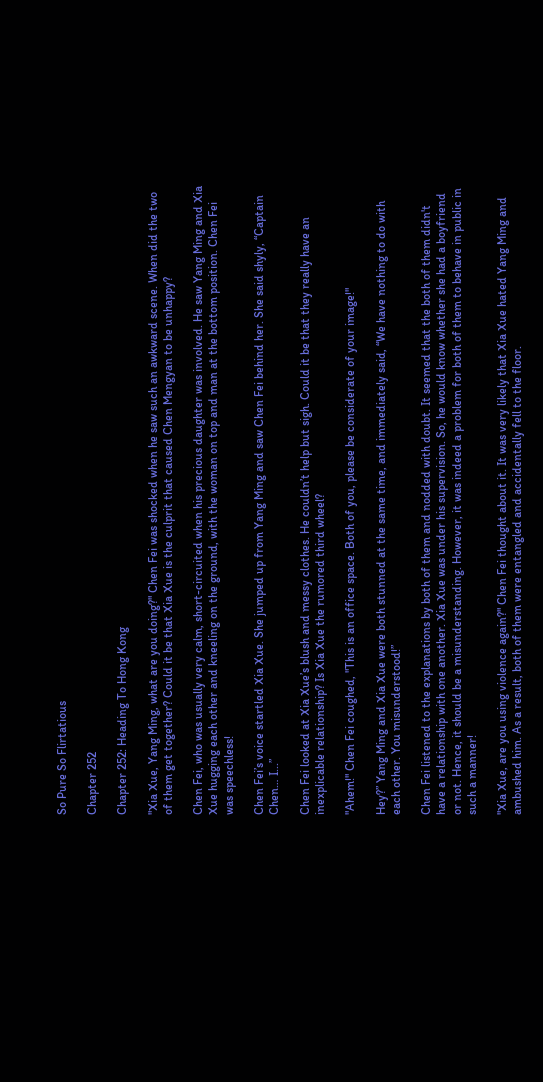So Pure So Flirtatious

Chapter 252

Chapter 252: Heading To Hong Kong

"Xia Xue, Yang Ming, what are you doing?" Chen Fei was shocked when he saw such an awkward scene. When did the two of them get together? Could it be that Xia Xue is the culprit that caused Chen Mengyan to be unhappy?

Chen Fei, who was usually very calm, short-circuited when his precious daughter was involved. He saw Yang Ming and Xia Xue hugging each other and kneeling on the ground, with the woman on top and man at the bottom position. Chen Fei was speechless!

Chen Fei’s voice startled Xia Xue. She jumped up from Yang Ming and saw Chen Fei behind her. She said shyly, “Captain Chen… I...”

Chen Fei looked at Xia Xue’s blush and messy clothes. He couldn’t help but sigh. Could it be that they really have an inexplicable relationship? Is Xia Xue the rumored third wheel?

"Ahem!" Chen Fei coughed, "This is an office space. Both of you, please be considerate of your image!"

Hey?” Yang Ming and Xia Xue were both stunned at the same time, and immediately said, “We have nothing to do with each other. You misunderstood!”

Chen Fei listened to the explanations by both of them and nodded with doubt. It seemed that the both of them didn't have a relationship with one another. Xia Xue was under his supervision. So, he would know whether she had a boyfriend or not. Hence, it should be a misunderstanding. However, it was indeed a problem for both of them to behave in public in such a manner!

"Xia Xue, are you using violence again?" Chen Fei thought about it. It was very likely that Xia Xue hated Yang Ming and ambushed him. As a result, both of them were entangled and accidentally fell to the floor.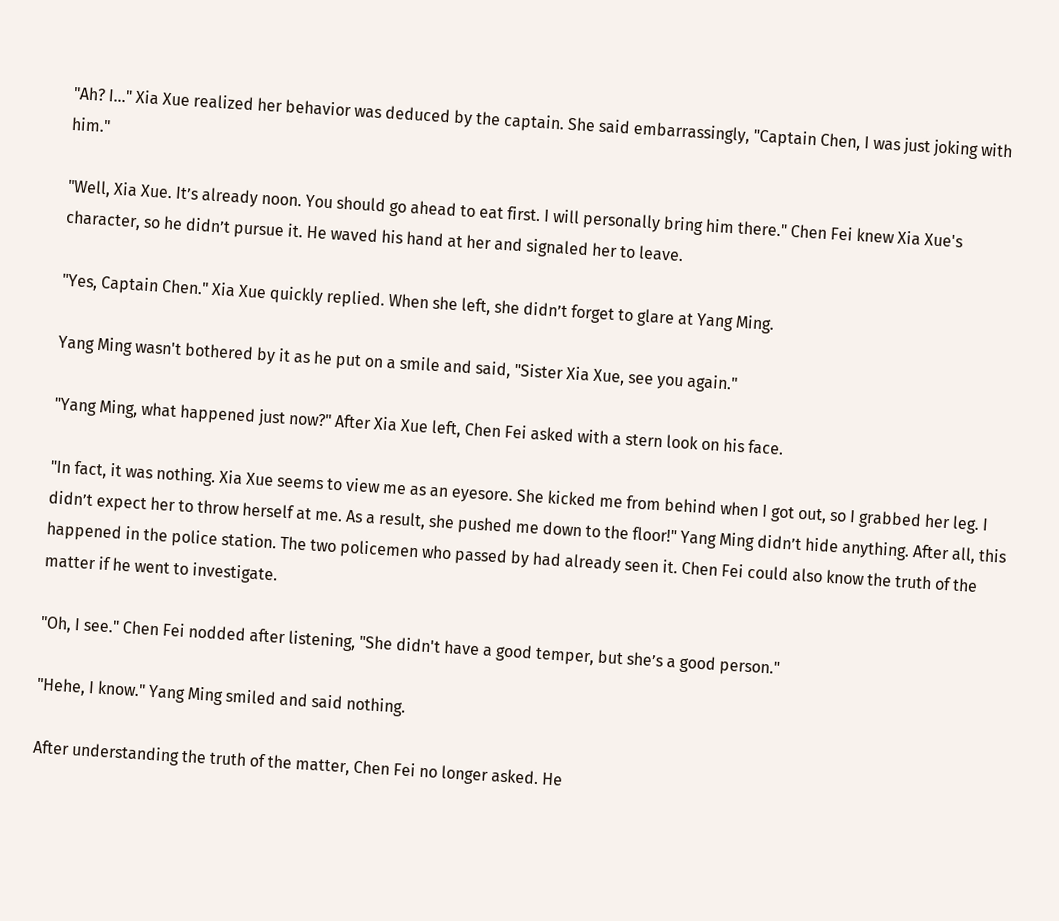"Ah? I..." Xia Xue realized her behavior was deduced by the captain. She said embarrassingly, "Captain Chen, I was just joking with him."

"Well, Xia Xue. It’s already noon. You should go ahead to eat first. I will personally bring him there." Chen Fei knew Xia Xue's character, so he didn’t pursue it. He waved his hand at her and signaled her to leave.

"Yes, Captain Chen." Xia Xue quickly replied. When she left, she didn’t forget to glare at Yang Ming.

Yang Ming wasn't bothered by it as he put on a smile and said, "Sister Xia Xue, see you again."

"Yang Ming, what happened just now?" After Xia Xue left, Chen Fei asked with a stern look on his face.

"In fact, it was nothing. Xia Xue seems to view me as an eyesore. She kicked me from behind when I got out, so I grabbed her leg. I didn’t expect her to throw herself at me. As a result, she pushed me down to the floor!" Yang Ming didn’t hide anything. After all, this happened in the police station. The two policemen who passed by had already seen it. Chen Fei could also know the truth of the matter if he went to investigate.

"Oh, I see." Chen Fei nodded after listening, "She didn't have a good temper, but she’s a good person."

"Hehe, I know." Yang Ming smiled and said nothing.

After understanding the truth of the matter, Chen Fei no longer asked. He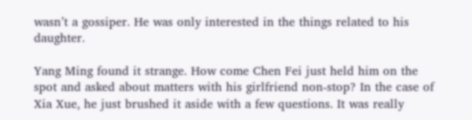wasn’t a gossiper. He was only interested in the things related to his daughter.

Yang Ming found it strange. How come Chen Fei just held him on the spot and asked about matters with his girlfriend non-stop? In the case of Xia Xue, he just brushed it aside with a few questions. It was really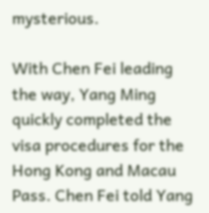mysterious.

With Chen Fei leading the way, Yang Ming quickly completed the visa procedures for the Hong Kong and Macau Pass. Chen Fei told Yang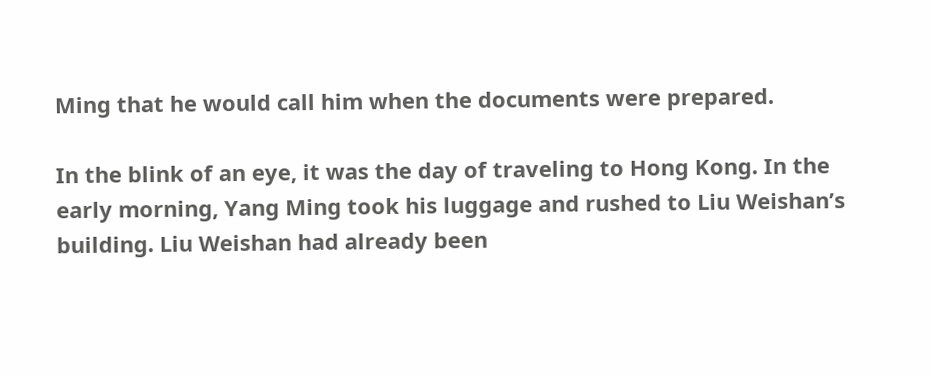Ming that he would call him when the documents were prepared.

In the blink of an eye, it was the day of traveling to Hong Kong. In the early morning, Yang Ming took his luggage and rushed to Liu Weishan’s building. Liu Weishan had already been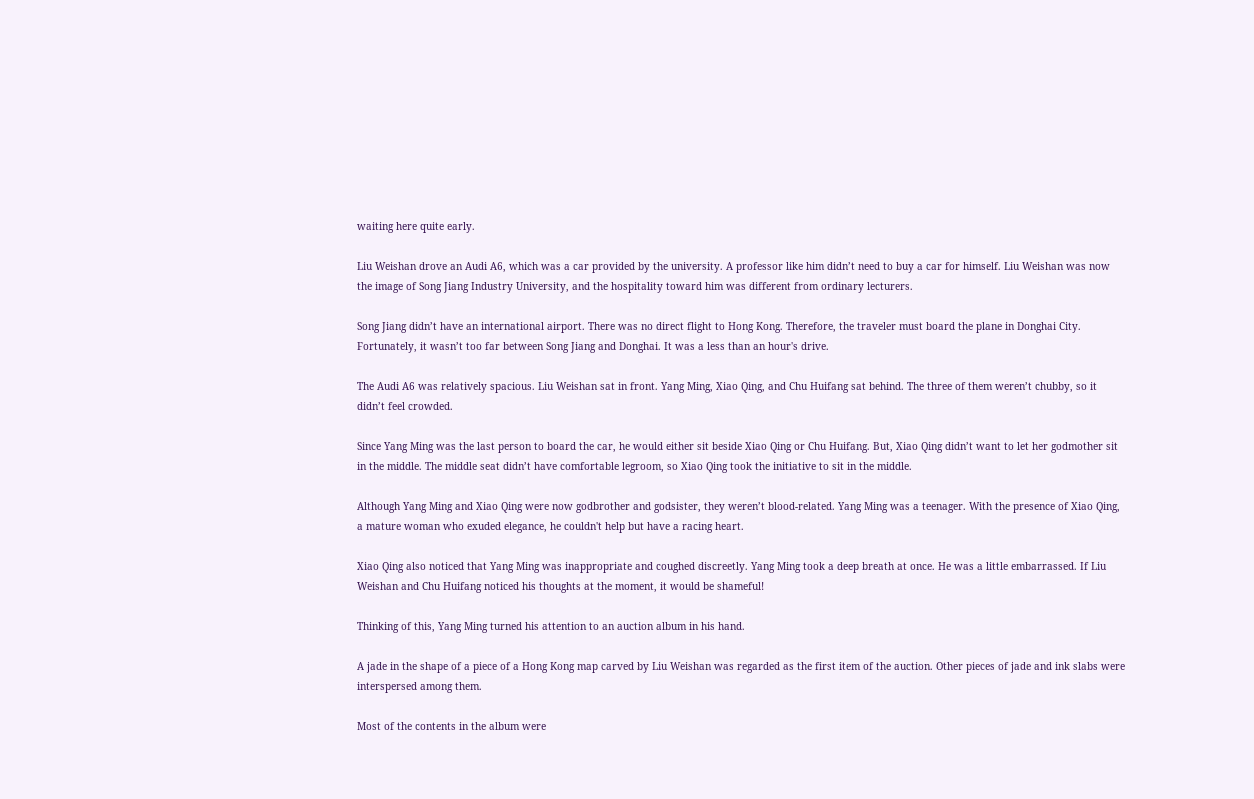waiting here quite early.

Liu Weishan drove an Audi A6, which was a car provided by the university. A professor like him didn’t need to buy a car for himself. Liu Weishan was now the image of Song Jiang Industry University, and the hospitality toward him was different from ordinary lecturers.

Song Jiang didn’t have an international airport. There was no direct flight to Hong Kong. Therefore, the traveler must board the plane in Donghai City. Fortunately, it wasn’t too far between Song Jiang and Donghai. It was a less than an hour's drive.

The Audi A6 was relatively spacious. Liu Weishan sat in front. Yang Ming, Xiao Qing, and Chu Huifang sat behind. The three of them weren’t chubby, so it didn’t feel crowded.

Since Yang Ming was the last person to board the car, he would either sit beside Xiao Qing or Chu Huifang. But, Xiao Qing didn’t want to let her godmother sit in the middle. The middle seat didn’t have comfortable legroom, so Xiao Qing took the initiative to sit in the middle.

Although Yang Ming and Xiao Qing were now godbrother and godsister, they weren’t blood-related. Yang Ming was a teenager. With the presence of Xiao Qing, a mature woman who exuded elegance, he couldn't help but have a racing heart.

Xiao Qing also noticed that Yang Ming was inappropriate and coughed discreetly. Yang Ming took a deep breath at once. He was a little embarrassed. If Liu Weishan and Chu Huifang noticed his thoughts at the moment, it would be shameful!

Thinking of this, Yang Ming turned his attention to an auction album in his hand.

A jade in the shape of a piece of a Hong Kong map carved by Liu Weishan was regarded as the first item of the auction. Other pieces of jade and ink slabs were interspersed among them.

Most of the contents in the album were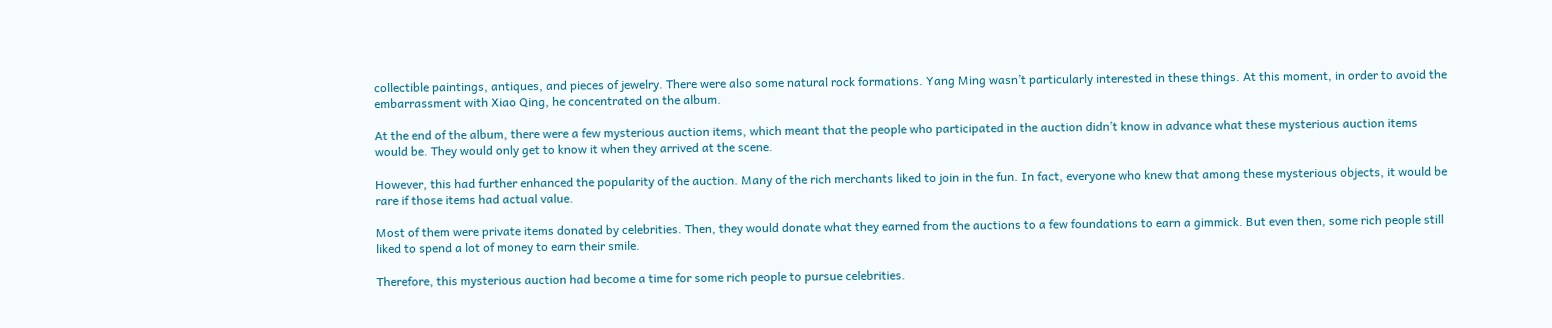collectible paintings, antiques, and pieces of jewelry. There were also some natural rock formations. Yang Ming wasn’t particularly interested in these things. At this moment, in order to avoid the embarrassment with Xiao Qing, he concentrated on the album.

At the end of the album, there were a few mysterious auction items, which meant that the people who participated in the auction didn’t know in advance what these mysterious auction items would be. They would only get to know it when they arrived at the scene.

However, this had further enhanced the popularity of the auction. Many of the rich merchants liked to join in the fun. In fact, everyone who knew that among these mysterious objects, it would be rare if those items had actual value.

Most of them were private items donated by celebrities. Then, they would donate what they earned from the auctions to a few foundations to earn a gimmick. But even then, some rich people still liked to spend a lot of money to earn their smile.

Therefore, this mysterious auction had become a time for some rich people to pursue celebrities.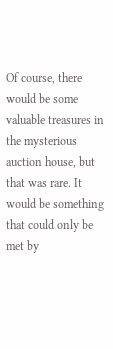Of course, there would be some valuable treasures in the mysterious auction house, but that was rare. It would be something that could only be met by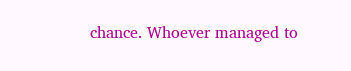chance. Whoever managed to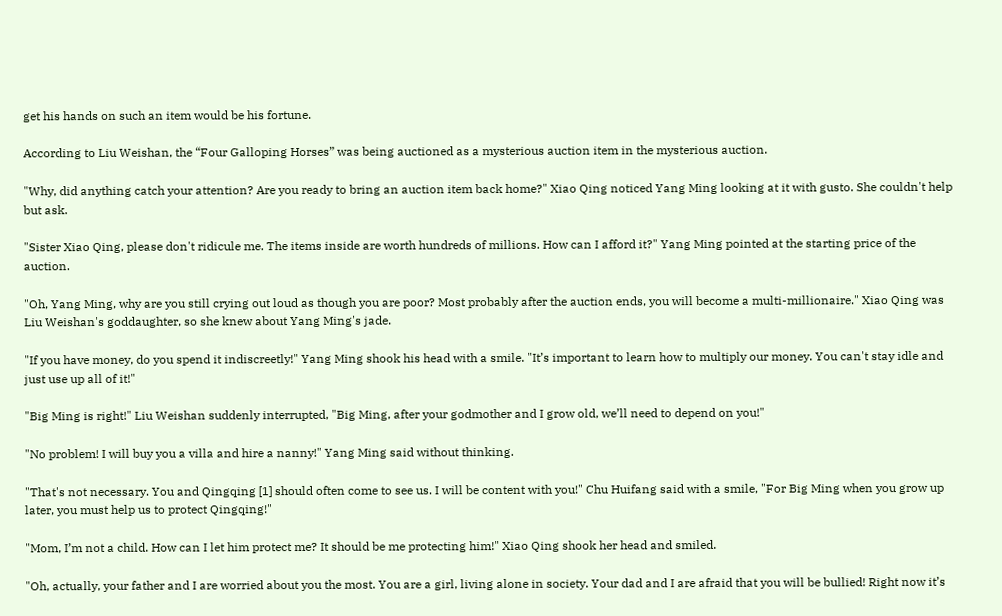get his hands on such an item would be his fortune.

According to Liu Weishan, the “Four Galloping Horses” was being auctioned as a mysterious auction item in the mysterious auction.

"Why, did anything catch your attention? Are you ready to bring an auction item back home?" Xiao Qing noticed Yang Ming looking at it with gusto. She couldn't help but ask.

"Sister Xiao Qing, please don't ridicule me. The items inside are worth hundreds of millions. How can I afford it?" Yang Ming pointed at the starting price of the auction.

"Oh, Yang Ming, why are you still crying out loud as though you are poor? Most probably after the auction ends, you will become a multi-millionaire." Xiao Qing was Liu Weishan's goddaughter, so she knew about Yang Ming's jade.

"If you have money, do you spend it indiscreetly!" Yang Ming shook his head with a smile. "It’s important to learn how to multiply our money. You can't stay idle and just use up all of it!"

"Big Ming is right!" Liu Weishan suddenly interrupted, "Big Ming, after your godmother and I grow old, we’ll need to depend on you!"

"No problem! I will buy you a villa and hire a nanny!" Yang Ming said without thinking.

"That's not necessary. You and Qingqing [1] should often come to see us. I will be content with you!" Chu Huifang said with a smile, "For Big Ming when you grow up later, you must help us to protect Qingqing!"

"Mom, I’m not a child. How can I let him protect me? It should be me protecting him!" Xiao Qing shook her head and smiled.

"Oh, actually, your father and I are worried about you the most. You are a girl, living alone in society. Your dad and I are afraid that you will be bullied! Right now it’s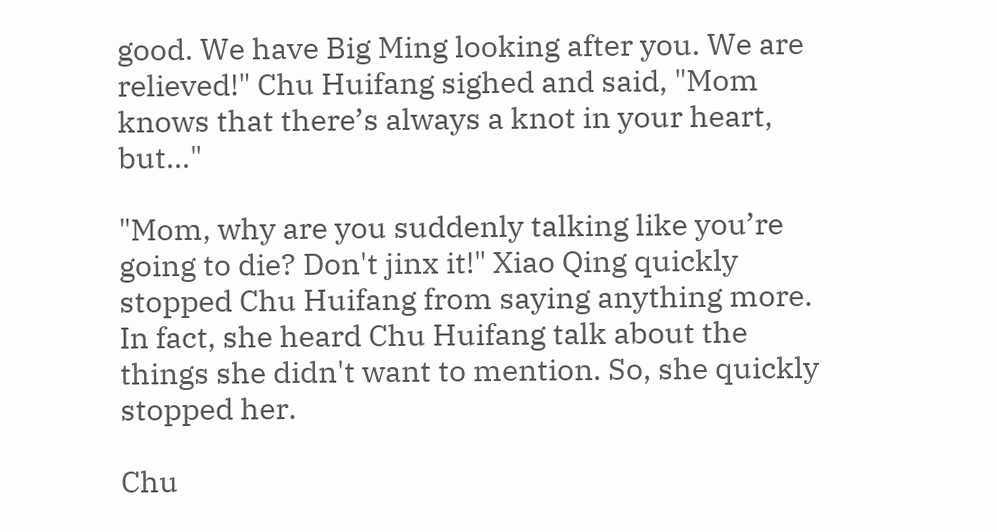good. We have Big Ming looking after you. We are relieved!" Chu Huifang sighed and said, "Mom knows that there’s always a knot in your heart, but..."

"Mom, why are you suddenly talking like you’re going to die? Don't jinx it!" Xiao Qing quickly stopped Chu Huifang from saying anything more. In fact, she heard Chu Huifang talk about the things she didn't want to mention. So, she quickly stopped her.

Chu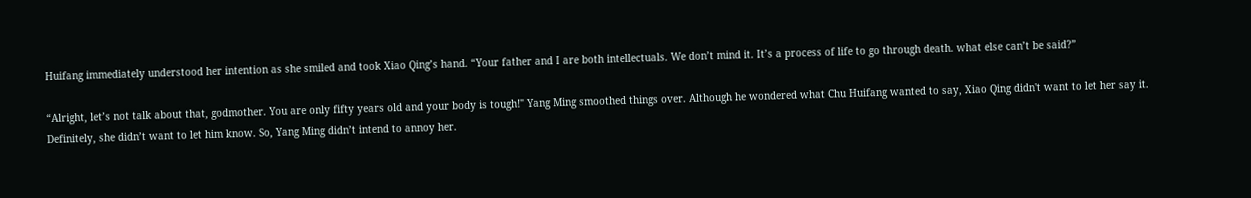Huifang immediately understood her intention as she smiled and took Xiao Qing’s hand. “Your father and I are both intellectuals. We don’t mind it. It’s a process of life to go through death. what else can’t be said?”

“Alright, let’s not talk about that, godmother. You are only fifty years old and your body is tough!" Yang Ming smoothed things over. Although he wondered what Chu Huifang wanted to say, Xiao Qing didn't want to let her say it. Definitely, she didn’t want to let him know. So, Yang Ming didn’t intend to annoy her.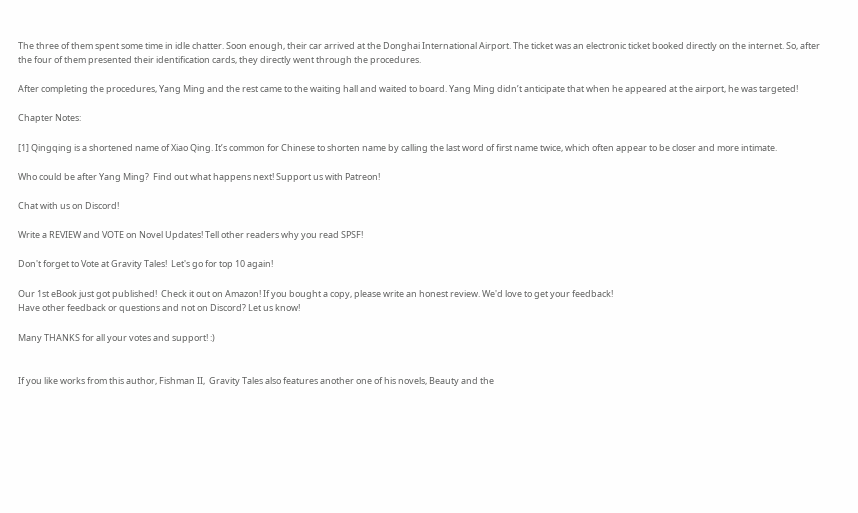The three of them spent some time in idle chatter. Soon enough, their car arrived at the Donghai International Airport. The ticket was an electronic ticket booked directly on the internet. So, after the four of them presented their identification cards, they directly went through the procedures.

After completing the procedures, Yang Ming and the rest came to the waiting hall and waited to board. Yang Ming didn’t anticipate that when he appeared at the airport, he was targeted!

Chapter Notes:

[1] Qingqing is a shortened name of Xiao Qing. It’s common for Chinese to shorten name by calling the last word of first name twice, which often appear to be closer and more intimate.

Who could be after Yang Ming?  Find out what happens next! Support us with Patreon!

Chat with us on Discord!

Write a REVIEW and VOTE on Novel Updates! Tell other readers why you read SPSF!

Don't forget to Vote at Gravity Tales!  Let's go for top 10 again!

Our 1st eBook just got published!  Check it out on Amazon! If you bought a copy, please write an honest review. We'd love to get your feedback!
Have other feedback or questions and not on Discord? Let us know!

Many THANKS for all your votes and support! :)


If you like works from this author, Fishman II,  Gravity Tales also features another one of his novels, Beauty and the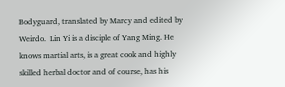Bodyguard, translated by Marcy and edited by Weirdo.  Lin Yi is a disciple of Yang Ming. He knows martial arts, is a great cook and highly skilled herbal doctor and of course, has his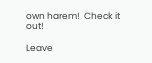own harem!  Check it out!

Leave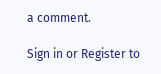a comment.

Sign in or Register to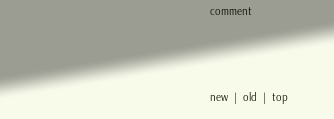comment



new  |  old  |  top